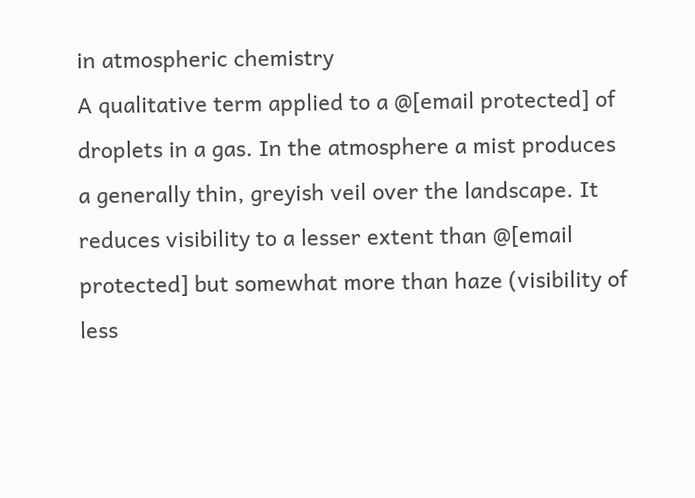in atmospheric chemistry
A qualitative term applied to a @[email protected] of droplets in a gas. In the atmosphere a mist produces a generally thin, greyish veil over the landscape. It reduces visibility to a lesser extent than @[email protected] but somewhat more than haze (visibility of less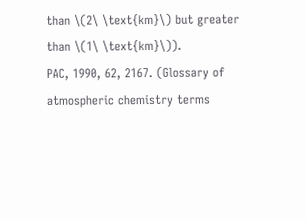than \(2\ \text{km}\) but greater than \(1\ \text{km}\)).
PAC, 1990, 62, 2167. (Glossary of atmospheric chemistry terms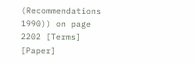(Recommendations 1990)) on page 2202 [Terms] [Paper]